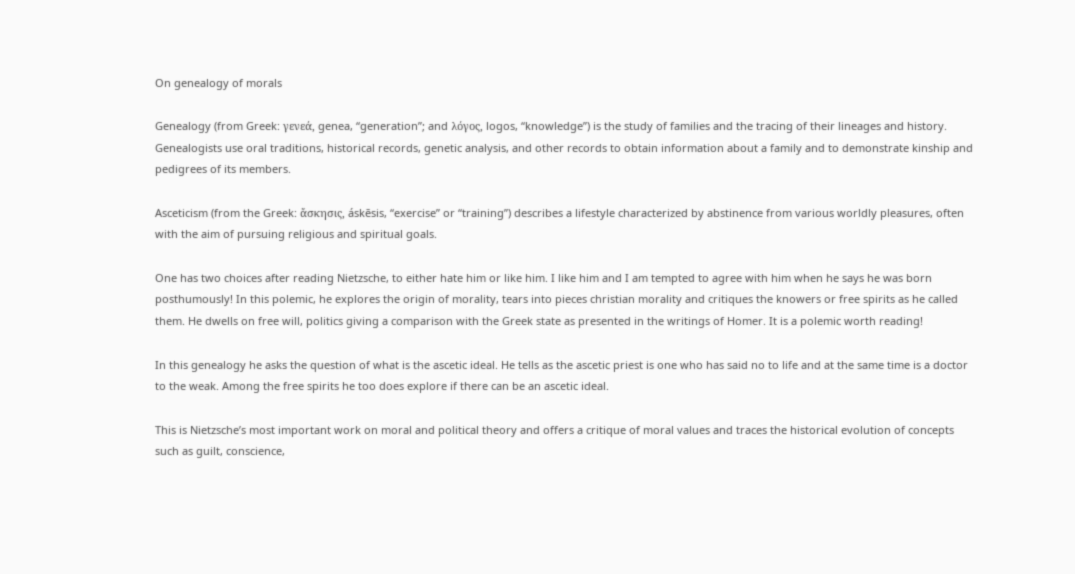On genealogy of morals

Genealogy (from Greek: γενεά, genea, “generation”; and λόγος, logos, “knowledge”) is the study of families and the tracing of their lineages and history. Genealogists use oral traditions, historical records, genetic analysis, and other records to obtain information about a family and to demonstrate kinship and pedigrees of its members.

Asceticism (from the Greek: ἄσκησις, áskēsis, “exercise” or “training”) describes a lifestyle characterized by abstinence from various worldly pleasures, often with the aim of pursuing religious and spiritual goals.

One has two choices after reading Nietzsche, to either hate him or like him. I like him and I am tempted to agree with him when he says he was born posthumously! In this polemic, he explores the origin of morality, tears into pieces christian morality and critiques the knowers or free spirits as he called them. He dwells on free will, politics giving a comparison with the Greek state as presented in the writings of Homer. It is a polemic worth reading!

In this genealogy he asks the question of what is the ascetic ideal. He tells as the ascetic priest is one who has said no to life and at the same time is a doctor to the weak. Among the free spirits he too does explore if there can be an ascetic ideal.

This is Nietzsche’s most important work on moral and political theory and offers a critique of moral values and traces the historical evolution of concepts such as guilt, conscience,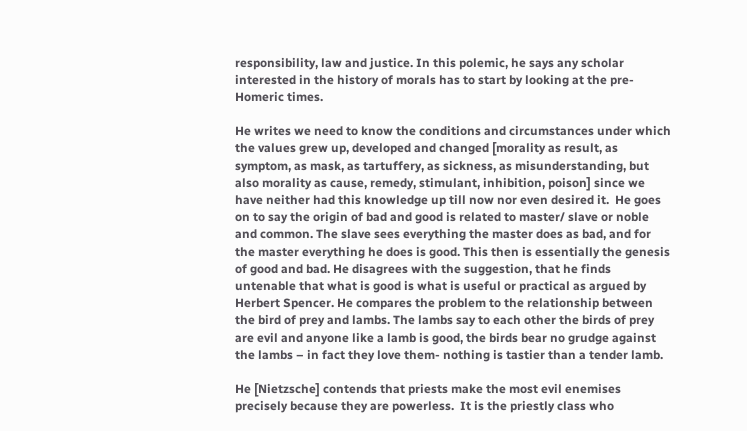responsibility, law and justice. In this polemic, he says any scholar interested in the history of morals has to start by looking at the pre-Homeric times.

He writes we need to know the conditions and circumstances under which the values grew up, developed and changed [morality as result, as symptom, as mask, as tartuffery, as sickness, as misunderstanding, but also morality as cause, remedy, stimulant, inhibition, poison] since we have neither had this knowledge up till now nor even desired it.  He goes on to say the origin of bad and good is related to master/ slave or noble and common. The slave sees everything the master does as bad, and for the master everything he does is good. This then is essentially the genesis of good and bad. He disagrees with the suggestion, that he finds untenable that what is good is what is useful or practical as argued by Herbert Spencer. He compares the problem to the relationship between the bird of prey and lambs. The lambs say to each other the birds of prey are evil and anyone like a lamb is good, the birds bear no grudge against the lambs – in fact they love them- nothing is tastier than a tender lamb.

He [Nietzsche] contends that priests make the most evil enemises precisely because they are powerless.  It is the priestly class who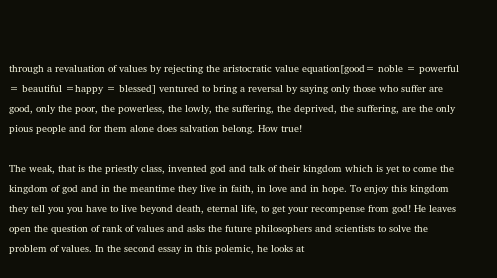through a revaluation of values by rejecting the aristocratic value equation[good= noble = powerful = beautiful =happy = blessed] ventured to bring a reversal by saying only those who suffer are good, only the poor, the powerless, the lowly, the suffering, the deprived, the suffering, are the only pious people and for them alone does salvation belong. How true!

The weak, that is the priestly class, invented god and talk of their kingdom which is yet to come the kingdom of god and in the meantime they live in faith, in love and in hope. To enjoy this kingdom they tell you you have to live beyond death, eternal life, to get your recompense from god! He leaves open the question of rank of values and asks the future philosophers and scientists to solve the problem of values. In the second essay in this polemic, he looks at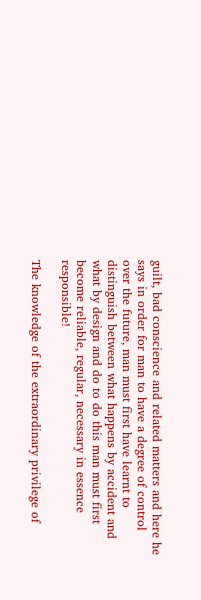guilt, bad conscience and related matters and here he says in order for man to have a degree of control over the future, man must first have learnt to distinguish between what happens by accident and what by design and do to do this man must first become reliable, regular, necessary in essence responsible!

The knowledge of the extraordinary privilege of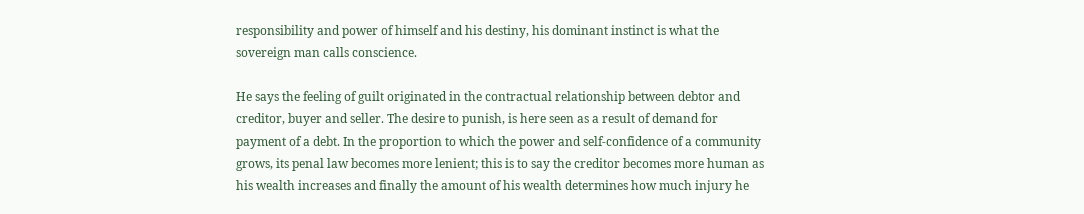responsibility and power of himself and his destiny, his dominant instinct is what the sovereign man calls conscience.

He says the feeling of guilt originated in the contractual relationship between debtor and creditor, buyer and seller. The desire to punish, is here seen as a result of demand for payment of a debt. In the proportion to which the power and self-confidence of a community grows, its penal law becomes more lenient; this is to say the creditor becomes more human as his wealth increases and finally the amount of his wealth determines how much injury he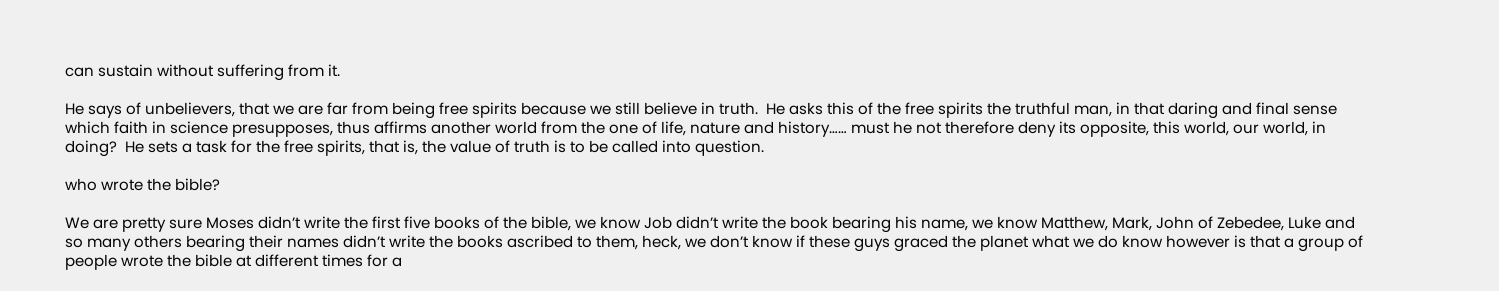can sustain without suffering from it.

He says of unbelievers, that we are far from being free spirits because we still believe in truth.  He asks this of the free spirits the truthful man, in that daring and final sense which faith in science presupposes, thus affirms another world from the one of life, nature and history…… must he not therefore deny its opposite, this world, our world, in doing?  He sets a task for the free spirits, that is, the value of truth is to be called into question.

who wrote the bible?

We are pretty sure Moses didn’t write the first five books of the bible, we know Job didn’t write the book bearing his name, we know Matthew, Mark, John of Zebedee, Luke and so many others bearing their names didn’t write the books ascribed to them, heck, we don’t know if these guys graced the planet what we do know however is that a group of people wrote the bible at different times for a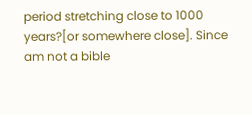period stretching close to 1000 years?[or somewhere close]. Since am not a bible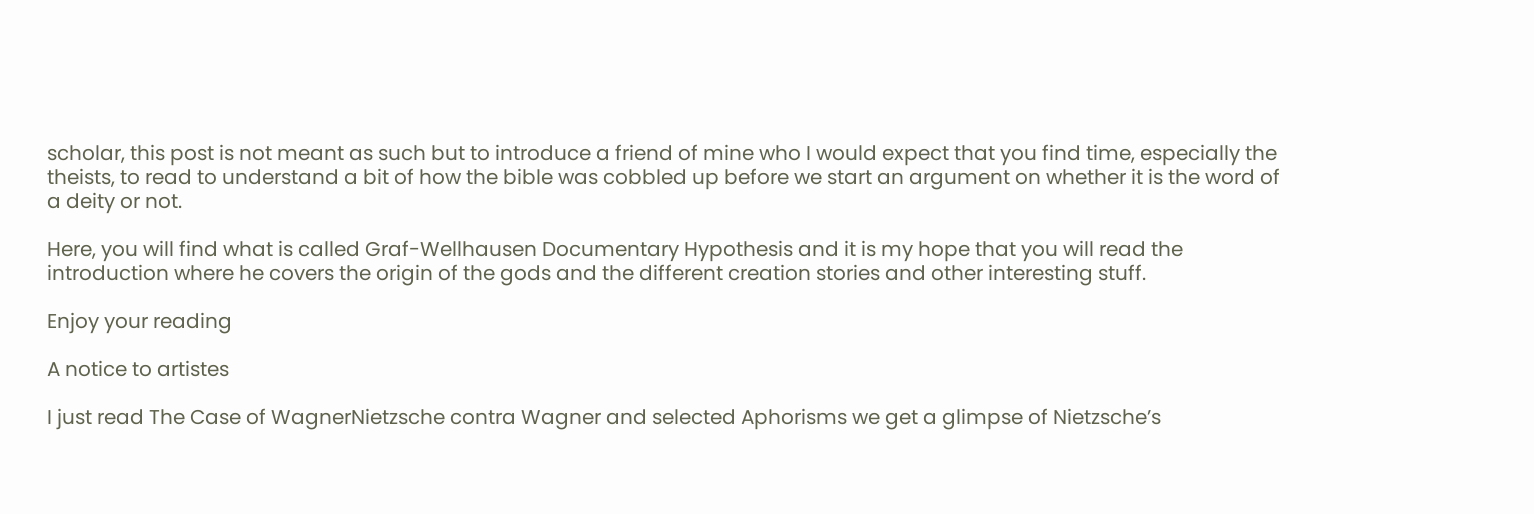scholar, this post is not meant as such but to introduce a friend of mine who I would expect that you find time, especially the theists, to read to understand a bit of how the bible was cobbled up before we start an argument on whether it is the word of a deity or not.

Here, you will find what is called Graf-Wellhausen Documentary Hypothesis and it is my hope that you will read the introduction where he covers the origin of the gods and the different creation stories and other interesting stuff.

Enjoy your reading

A notice to artistes

I just read The Case of WagnerNietzsche contra Wagner and selected Aphorisms we get a glimpse of Nietzsche’s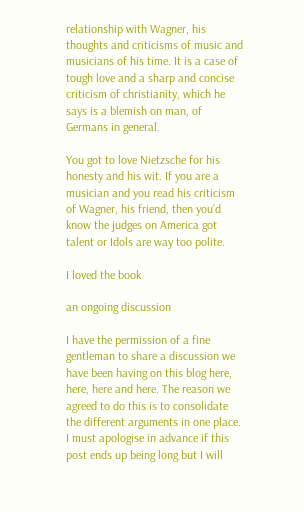relationship with Wagner, his thoughts and criticisms of music and musicians of his time. It is a case of tough love and a sharp and concise criticism of christianity, which he says is a blemish on man, of Germans in general.

You got to love Nietzsche for his honesty and his wit. If you are a musician and you read his criticism of Wagner, his friend, then you’d know the judges on America got talent or Idols are way too polite.

I loved the book

an ongoing discussion

I have the permission of a fine gentleman to share a discussion we have been having on this blog here, here, here and here. The reason we agreed to do this is to consolidate the different arguments in one place. I must apologise in advance if this post ends up being long but I will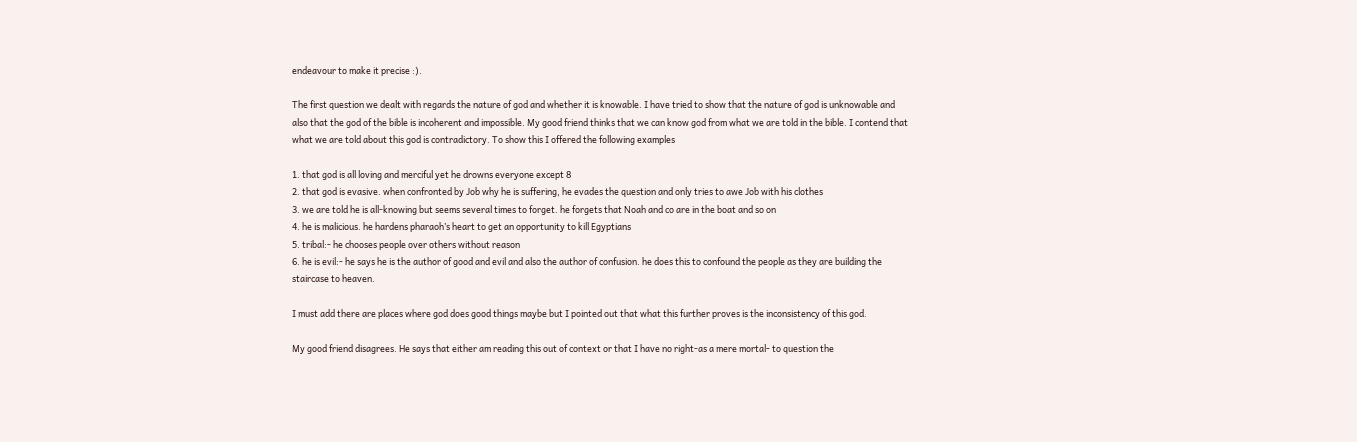endeavour to make it precise :).

The first question we dealt with regards the nature of god and whether it is knowable. I have tried to show that the nature of god is unknowable and also that the god of the bible is incoherent and impossible. My good friend thinks that we can know god from what we are told in the bible. I contend that what we are told about this god is contradictory. To show this I offered the following examples

1. that god is all loving and merciful yet he drowns everyone except 8
2. that god is evasive. when confronted by Job why he is suffering, he evades the question and only tries to awe Job with his clothes
3. we are told he is all-knowing but seems several times to forget. he forgets that Noah and co are in the boat and so on
4. he is malicious. he hardens pharaoh’s heart to get an opportunity to kill Egyptians
5. tribal:- he chooses people over others without reason
6. he is evil:- he says he is the author of good and evil and also the author of confusion. he does this to confound the people as they are building the staircase to heaven.

I must add there are places where god does good things maybe but I pointed out that what this further proves is the inconsistency of this god.

My good friend disagrees. He says that either am reading this out of context or that I have no right-as a mere mortal- to question the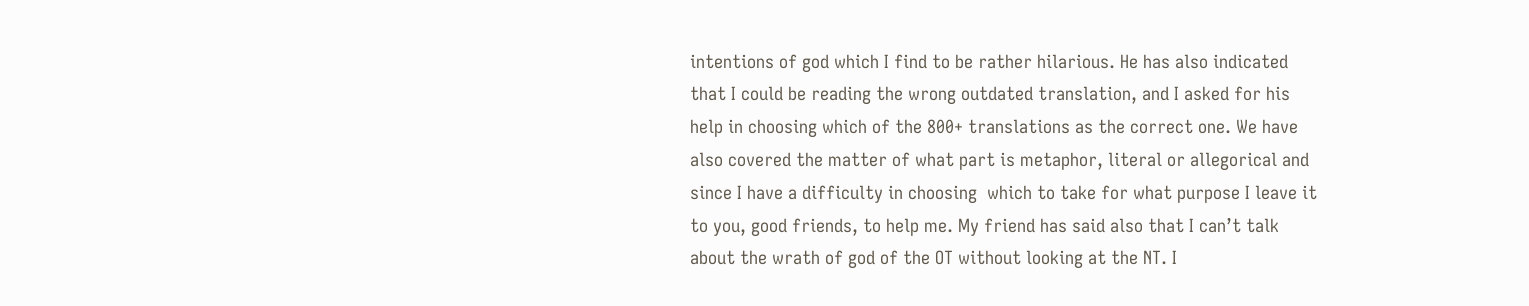intentions of god which I find to be rather hilarious. He has also indicated that I could be reading the wrong outdated translation, and I asked for his help in choosing which of the 800+ translations as the correct one. We have also covered the matter of what part is metaphor, literal or allegorical and since I have a difficulty in choosing  which to take for what purpose I leave it to you, good friends, to help me. My friend has said also that I can’t talk about the wrath of god of the OT without looking at the NT. I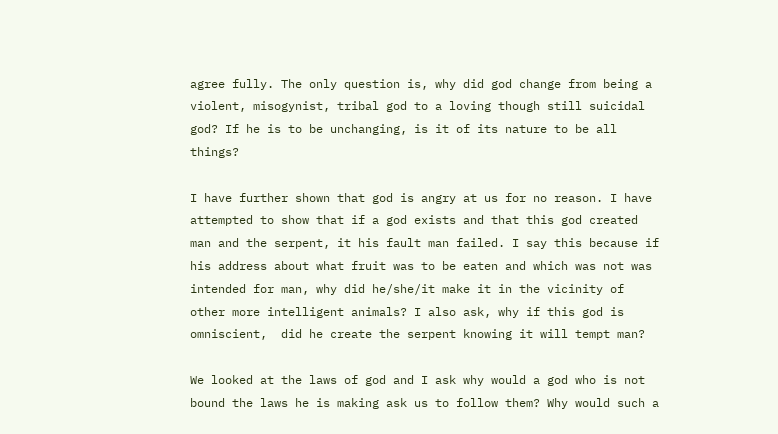agree fully. The only question is, why did god change from being a violent, misogynist, tribal god to a loving though still suicidal god? If he is to be unchanging, is it of its nature to be all things?

I have further shown that god is angry at us for no reason. I have attempted to show that if a god exists and that this god created man and the serpent, it his fault man failed. I say this because if his address about what fruit was to be eaten and which was not was intended for man, why did he/she/it make it in the vicinity of other more intelligent animals? I also ask, why if this god is omniscient,  did he create the serpent knowing it will tempt man?

We looked at the laws of god and I ask why would a god who is not bound the laws he is making ask us to follow them? Why would such a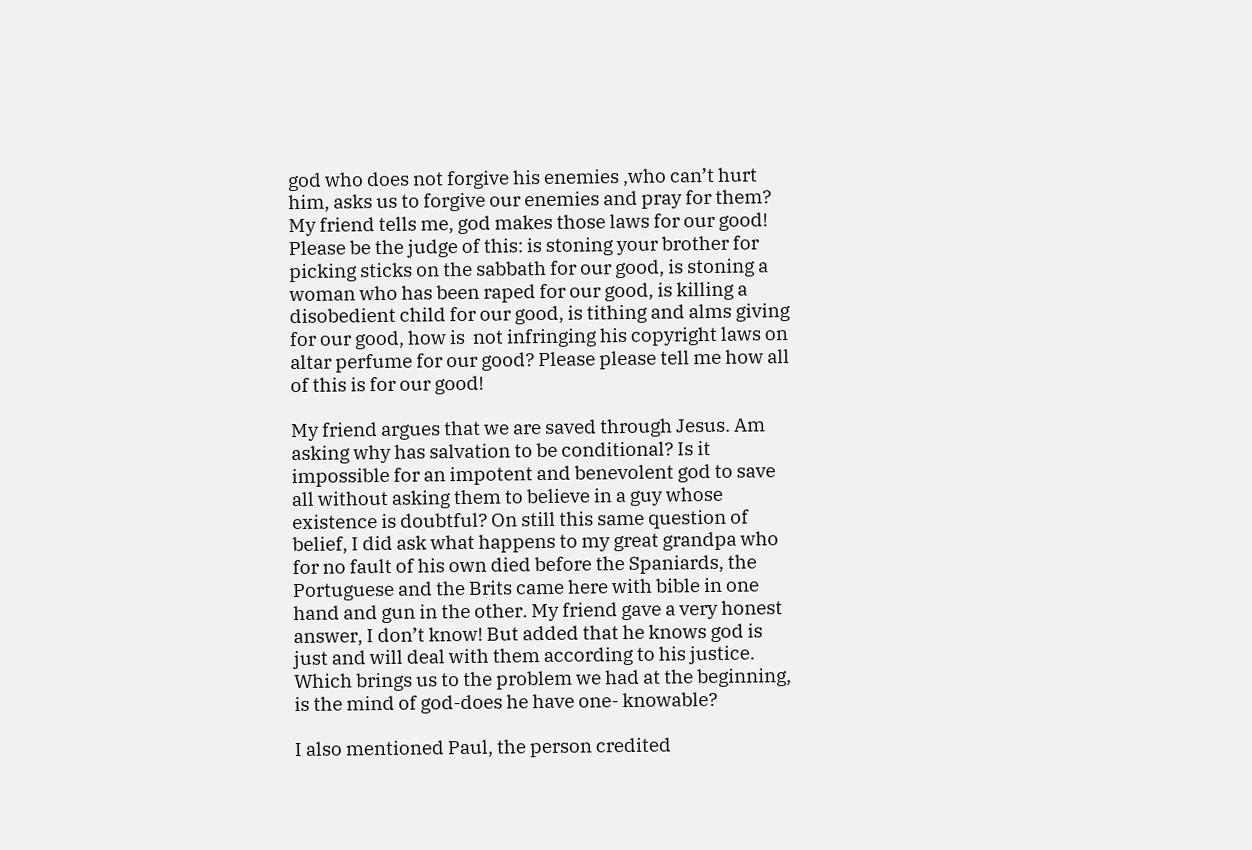god who does not forgive his enemies ,who can’t hurt him, asks us to forgive our enemies and pray for them? My friend tells me, god makes those laws for our good!  Please be the judge of this: is stoning your brother for picking sticks on the sabbath for our good, is stoning a woman who has been raped for our good, is killing a disobedient child for our good, is tithing and alms giving for our good, how is  not infringing his copyright laws on altar perfume for our good? Please please tell me how all of this is for our good!

My friend argues that we are saved through Jesus. Am asking why has salvation to be conditional? Is it impossible for an impotent and benevolent god to save all without asking them to believe in a guy whose existence is doubtful? On still this same question of belief, I did ask what happens to my great grandpa who for no fault of his own died before the Spaniards, the Portuguese and the Brits came here with bible in one hand and gun in the other. My friend gave a very honest answer, I don’t know! But added that he knows god is just and will deal with them according to his justice. Which brings us to the problem we had at the beginning, is the mind of god-does he have one- knowable?

I also mentioned Paul, the person credited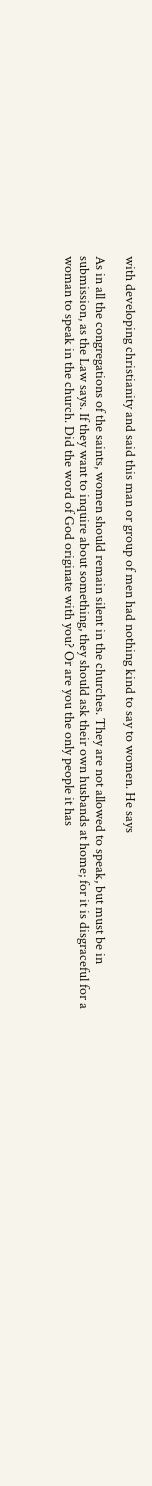with developing christianity and said this man or group of men had nothing kind to say to women. He says

As in all the congregations of the saints, women should remain silent in the churches. They are not allowed to speak, but must be in submission, as the Law says. If they want to inquire about something, they should ask their own husbands at home; for it is disgraceful for a woman to speak in the church. Did the word of God originate with you? Or are you the only people it has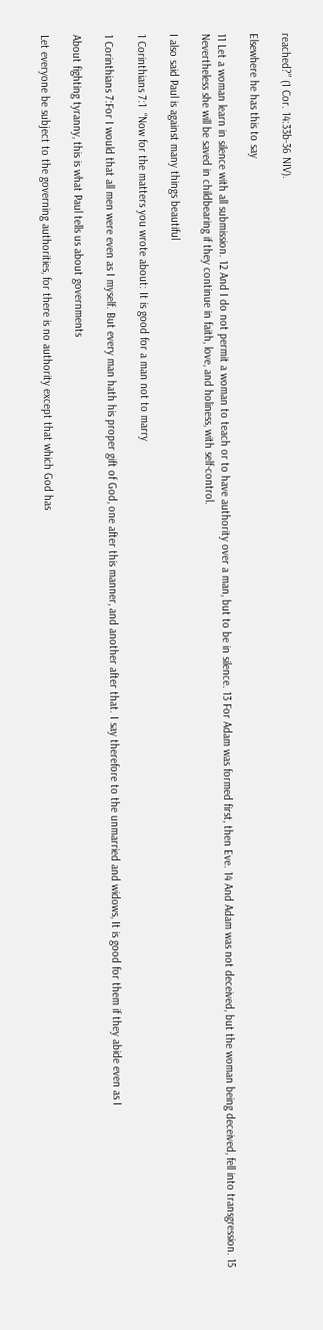reached?” (1 Cor. 14:33b-36 NIV).

Elsewhere he has this to say

11 Let a woman learn in silence with all submission. 12 And I do not permit a woman to teach or to have authority over a man, but to be in silence. 13 For Adam was formed first, then Eve. 14 And Adam was not deceived, but the woman being deceived, fell into transgression. 15 Nevertheless she will be saved in childbearing if they continue in faith, love, and holiness, with self-control.

I also said Paul is against many things beautiful

1 Corinthians 7:1  “Now for the matters you wrote about: It is good for a man not to marry

1 Corinthians 7:For I would that all men were even as I myself. But every man hath his proper gift of God, one after this manner, and another after that. I say therefore to the unmarried and widows, It is good for them if they abide even as I

About fighting tyranny, this is what Paul tells us about governments

Let everyone be subject to the governing authorities, for there is no authority except that which God has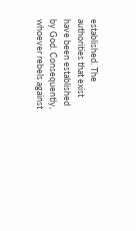established. The authorities that exist have been established by God. Consequently, whoever rebels against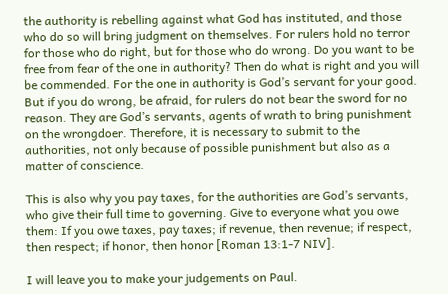the authority is rebelling against what God has instituted, and those who do so will bring judgment on themselves. For rulers hold no terror for those who do right, but for those who do wrong. Do you want to be free from fear of the one in authority? Then do what is right and you will be commended. For the one in authority is God’s servant for your good. But if you do wrong, be afraid, for rulers do not bear the sword for no reason. They are God’s servants, agents of wrath to bring punishment on the wrongdoer. Therefore, it is necessary to submit to the authorities, not only because of possible punishment but also as a matter of conscience.

This is also why you pay taxes, for the authorities are God’s servants, who give their full time to governing. Give to everyone what you owe them: If you owe taxes, pay taxes; if revenue, then revenue; if respect, then respect; if honor, then honor [Roman 13:1-7 NIV].

I will leave you to make your judgements on Paul.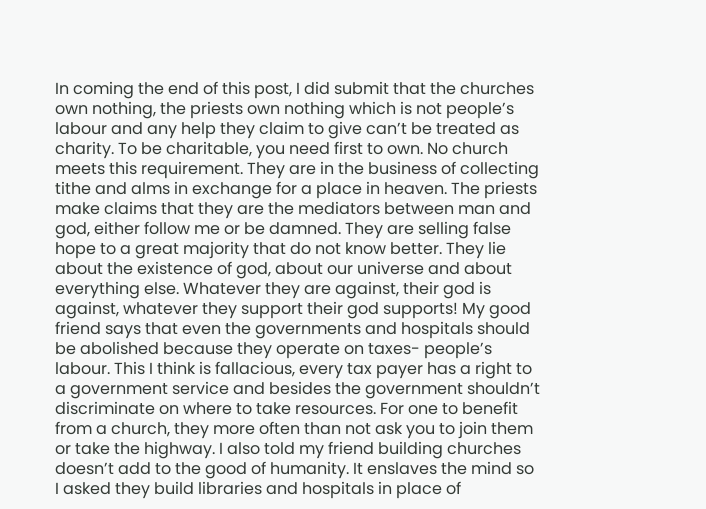In coming the end of this post, I did submit that the churches own nothing, the priests own nothing which is not people’s labour and any help they claim to give can’t be treated as charity. To be charitable, you need first to own. No church meets this requirement. They are in the business of collecting tithe and alms in exchange for a place in heaven. The priests make claims that they are the mediators between man and god, either follow me or be damned. They are selling false hope to a great majority that do not know better. They lie about the existence of god, about our universe and about everything else. Whatever they are against, their god is against, whatever they support their god supports! My good friend says that even the governments and hospitals should be abolished because they operate on taxes- people’s labour. This I think is fallacious, every tax payer has a right to a government service and besides the government shouldn’t discriminate on where to take resources. For one to benefit from a church, they more often than not ask you to join them or take the highway. I also told my friend building churches doesn’t add to the good of humanity. It enslaves the mind so I asked they build libraries and hospitals in place of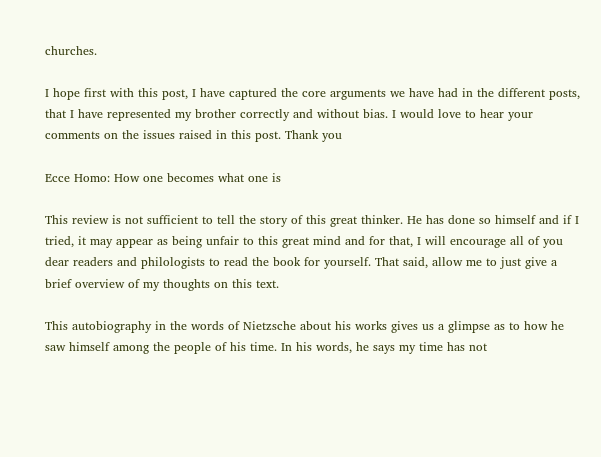churches.

I hope first with this post, I have captured the core arguments we have had in the different posts, that I have represented my brother correctly and without bias. I would love to hear your comments on the issues raised in this post. Thank you

Ecce Homo: How one becomes what one is

This review is not sufficient to tell the story of this great thinker. He has done so himself and if I tried, it may appear as being unfair to this great mind and for that, I will encourage all of you dear readers and philologists to read the book for yourself. That said, allow me to just give a brief overview of my thoughts on this text.

This autobiography in the words of Nietzsche about his works gives us a glimpse as to how he saw himself among the people of his time. In his words, he says my time has not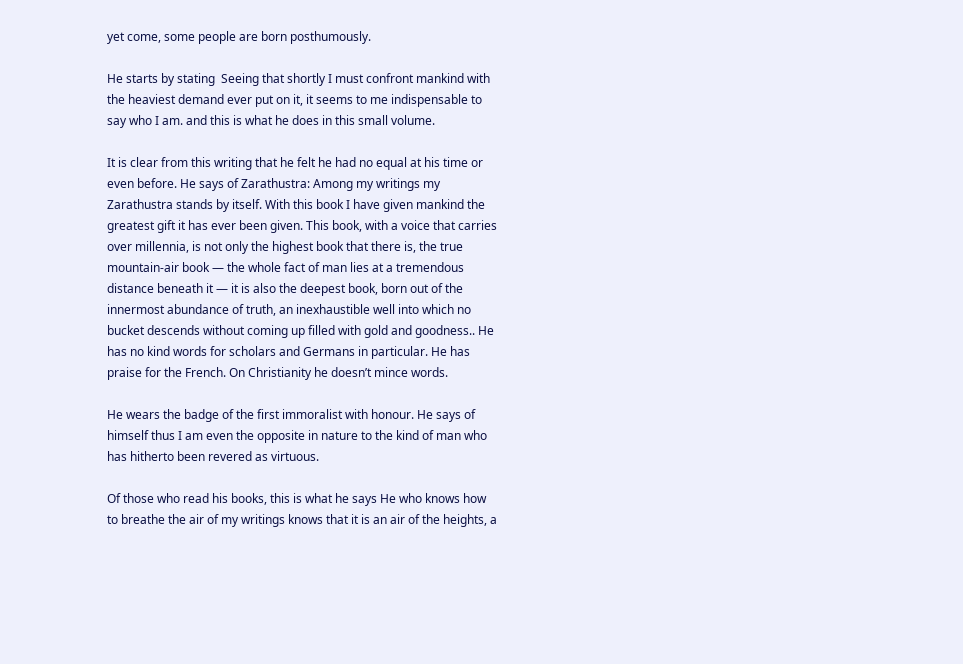yet come, some people are born posthumously.

He starts by stating  Seeing that shortly I must confront mankind with the heaviest demand ever put on it, it seems to me indispensable to say who I am. and this is what he does in this small volume.

It is clear from this writing that he felt he had no equal at his time or even before. He says of Zarathustra: Among my writings my Zarathustra stands by itself. With this book I have given mankind the greatest gift it has ever been given. This book, with a voice that carries over millennia, is not only the highest book that there is, the true mountain-air book — the whole fact of man lies at a tremendous distance beneath it — it is also the deepest book, born out of the innermost abundance of truth, an inexhaustible well into which no bucket descends without coming up filled with gold and goodness.. He has no kind words for scholars and Germans in particular. He has praise for the French. On Christianity he doesn’t mince words.

He wears the badge of the first immoralist with honour. He says of himself thus I am even the opposite in nature to the kind of man who has hitherto been revered as virtuous.

Of those who read his books, this is what he says He who knows how to breathe the air of my writings knows that it is an air of the heights, a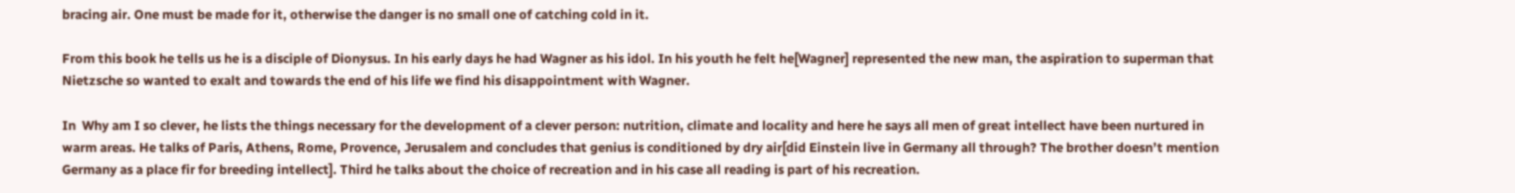bracing air. One must be made for it, otherwise the danger is no small one of catching cold in it.

From this book he tells us he is a disciple of Dionysus. In his early days he had Wagner as his idol. In his youth he felt he[Wagner] represented the new man, the aspiration to superman that Nietzsche so wanted to exalt and towards the end of his life we find his disappointment with Wagner.

In  Why am I so clever, he lists the things necessary for the development of a clever person: nutrition, climate and locality and here he says all men of great intellect have been nurtured in warm areas. He talks of Paris, Athens, Rome, Provence, Jerusalem and concludes that genius is conditioned by dry air[did Einstein live in Germany all through? The brother doesn’t mention Germany as a place fir for breeding intellect]. Third he talks about the choice of recreation and in his case all reading is part of his recreation.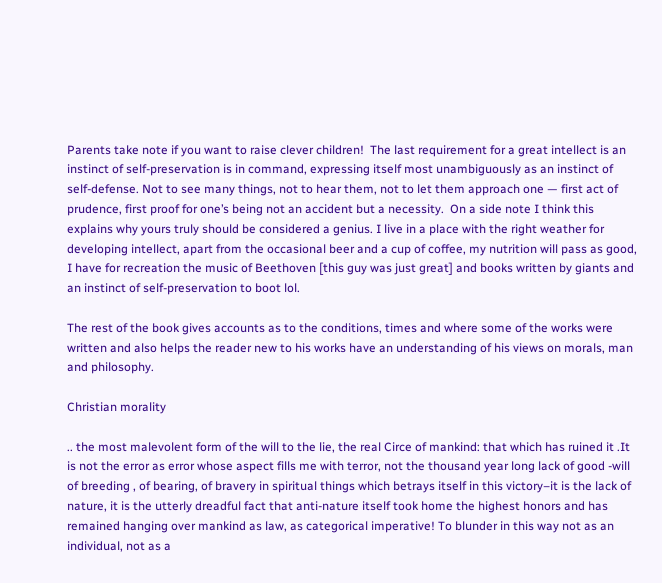Parents take note if you want to raise clever children!  The last requirement for a great intellect is an instinct of self-preservation is in command, expressing itself most unambiguously as an instinct of self-defense. Not to see many things, not to hear them, not to let them approach one — first act of prudence, first proof for one’s being not an accident but a necessity.  On a side note I think this explains why yours truly should be considered a genius. I live in a place with the right weather for developing intellect, apart from the occasional beer and a cup of coffee, my nutrition will pass as good, I have for recreation the music of Beethoven [this guy was just great] and books written by giants and an instinct of self-preservation to boot lol.

The rest of the book gives accounts as to the conditions, times and where some of the works were written and also helps the reader new to his works have an understanding of his views on morals, man and philosophy.

Christian morality

.. the most malevolent form of the will to the lie, the real Circe of mankind: that which has ruined it .It is not the error as error whose aspect fills me with terror, not the thousand year long lack of good -will of breeding , of bearing, of bravery in spiritual things which betrays itself in this victory–it is the lack of nature, it is the utterly dreadful fact that anti-nature itself took home the highest honors and has remained hanging over mankind as law, as categorical imperative! To blunder in this way not as an individual, not as a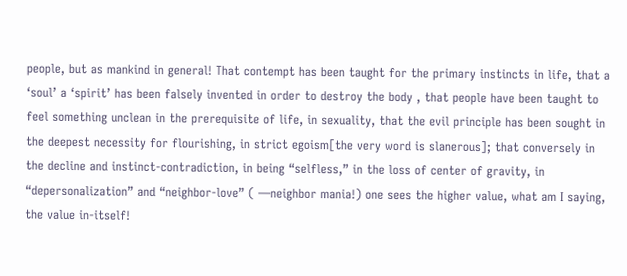people, but as mankind in general! That contempt has been taught for the primary instincts in life, that a ‘soul’ a ‘spirit’ has been falsely invented in order to destroy the body , that people have been taught to feel something unclean in the prerequisite of life, in sexuality, that the evil principle has been sought in the deepest necessity for flourishing, in strict egoism[the very word is slanerous]; that conversely in the decline and instinct-contradiction, in being “selfless,” in the loss of center of gravity, in “depersonalization” and “neighbor-love” ( —neighbor mania!) one sees the higher value, what am I saying, the value in-itself!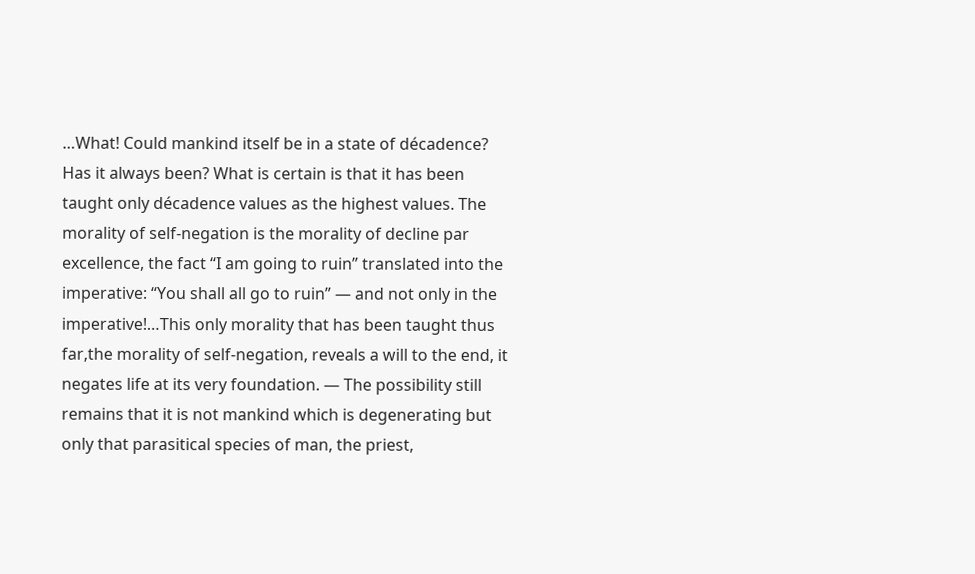…What! Could mankind itself be in a state of décadence? Has it always been? What is certain is that it has been taught only décadence values as the highest values. The morality of self-negation is the morality of decline par excellence, the fact “I am going to ruin” translated into the imperative: “You shall all go to ruin” — and not only in the imperative!…This only morality that has been taught thus far,the morality of self-negation, reveals a will to the end, it negates life at its very foundation. — The possibility still remains that it is not mankind which is degenerating but only that parasitical species of man, the priest,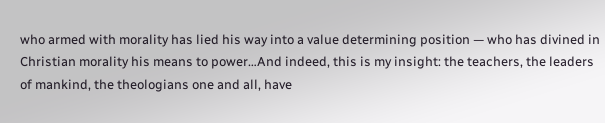who armed with morality has lied his way into a value determining position — who has divined in Christian morality his means to power…And indeed, this is my insight: the teachers, the leaders of mankind, the theologians one and all, have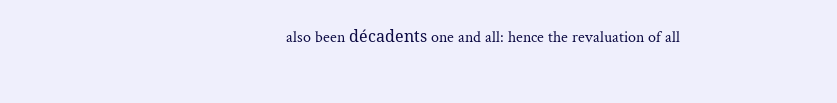also been décadents one and all: hence the revaluation of all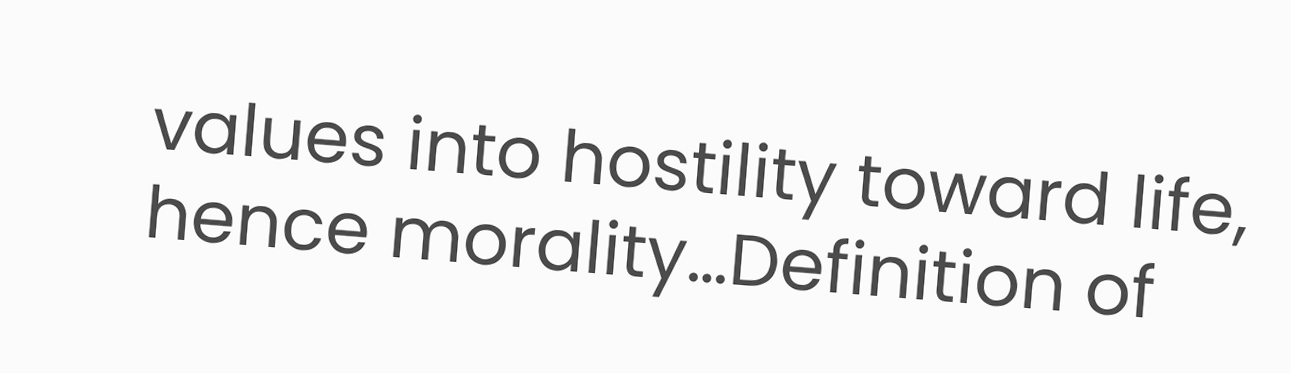values into hostility toward life, hence morality…Definition of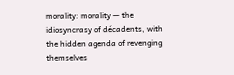morality: morality — the idiosyncrasy of décadents, with the hidden agenda of revenging themselves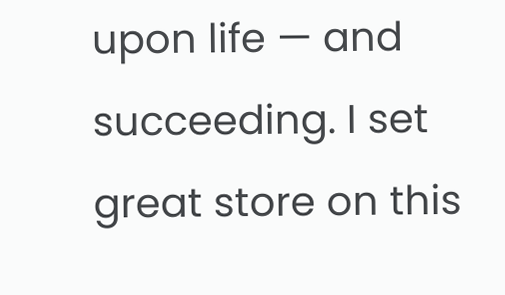upon life — and succeeding. I set great store on this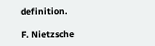definition.

F. Nietzsche